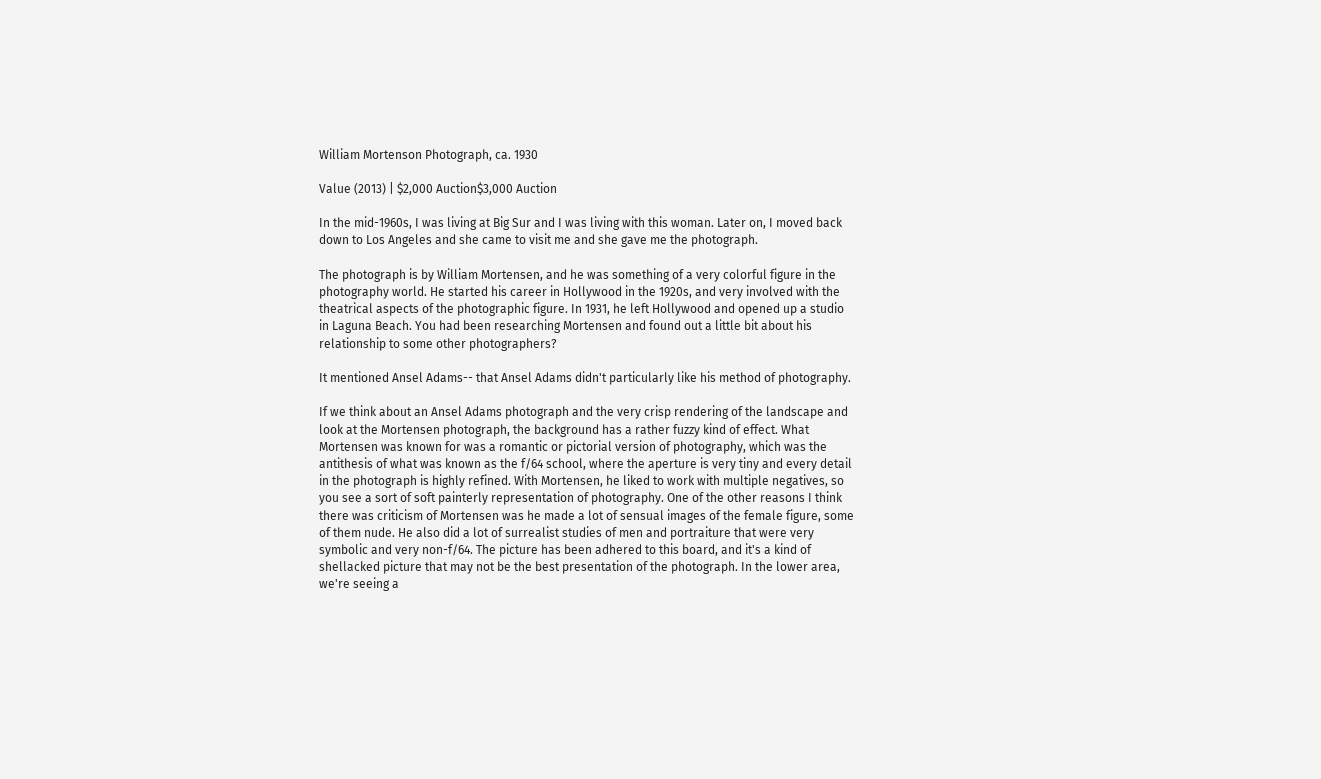William Mortenson Photograph, ca. 1930

Value (2013) | $2,000 Auction$3,000 Auction

In the mid-1960s, I was living at Big Sur and I was living with this woman. Later on, I moved back down to Los Angeles and she came to visit me and she gave me the photograph.

The photograph is by William Mortensen, and he was something of a very colorful figure in the photography world. He started his career in Hollywood in the 1920s, and very involved with the theatrical aspects of the photographic figure. In 1931, he left Hollywood and opened up a studio in Laguna Beach. You had been researching Mortensen and found out a little bit about his relationship to some other photographers?

It mentioned Ansel Adams-- that Ansel Adams didn't particularly like his method of photography.

If we think about an Ansel Adams photograph and the very crisp rendering of the landscape and look at the Mortensen photograph, the background has a rather fuzzy kind of effect. What Mortensen was known for was a romantic or pictorial version of photography, which was the antithesis of what was known as the f/64 school, where the aperture is very tiny and every detail in the photograph is highly refined. With Mortensen, he liked to work with multiple negatives, so you see a sort of soft painterly representation of photography. One of the other reasons I think there was criticism of Mortensen was he made a lot of sensual images of the female figure, some of them nude. He also did a lot of surrealist studies of men and portraiture that were very symbolic and very non-f/64. The picture has been adhered to this board, and it's a kind of shellacked picture that may not be the best presentation of the photograph. In the lower area, we're seeing a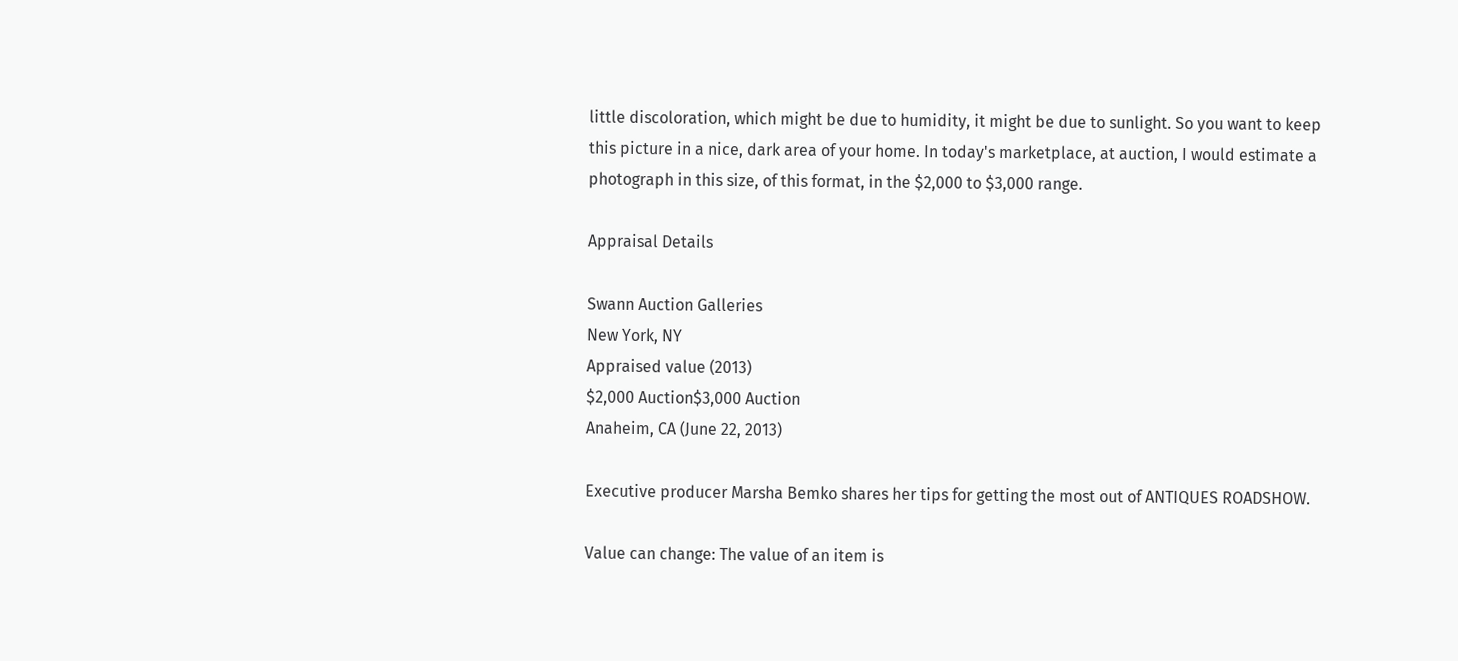little discoloration, which might be due to humidity, it might be due to sunlight. So you want to keep this picture in a nice, dark area of your home. In today's marketplace, at auction, I would estimate a photograph in this size, of this format, in the $2,000 to $3,000 range.

Appraisal Details

Swann Auction Galleries
New York, NY
Appraised value (2013)
$2,000 Auction$3,000 Auction
Anaheim, CA (June 22, 2013)

Executive producer Marsha Bemko shares her tips for getting the most out of ANTIQUES ROADSHOW.

Value can change: The value of an item is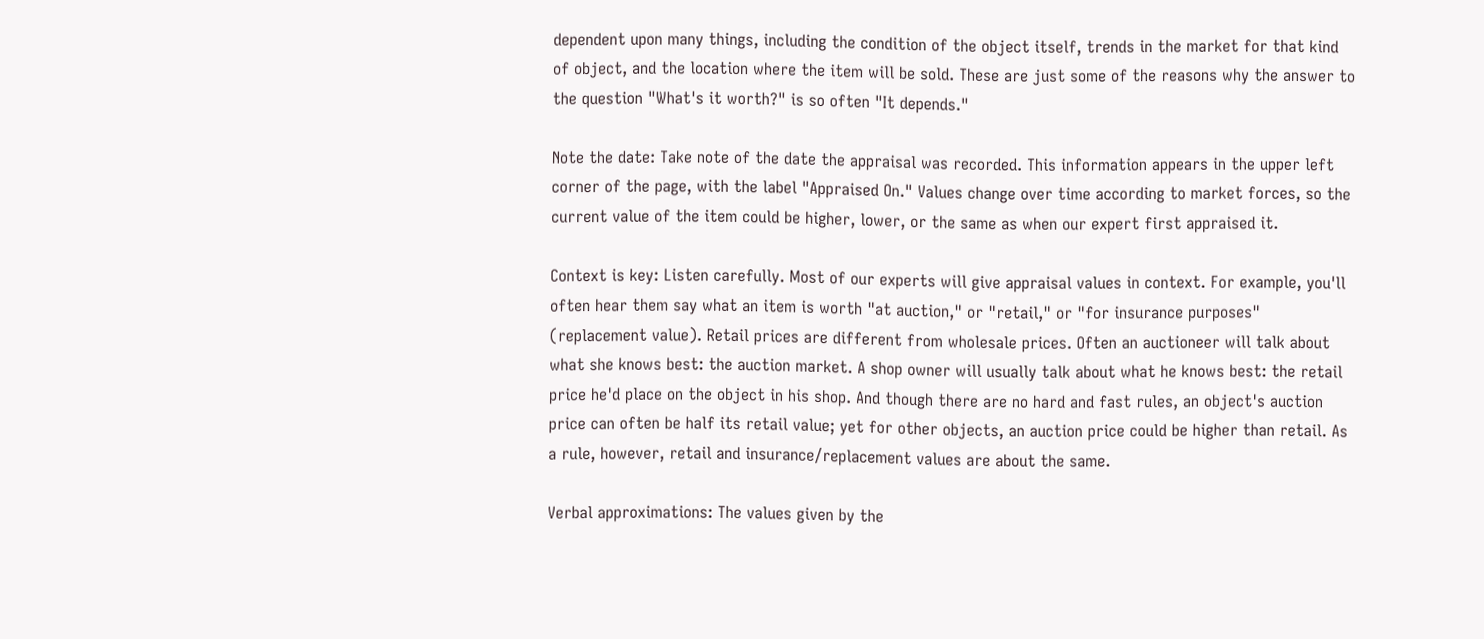dependent upon many things, including the condition of the object itself, trends in the market for that kind of object, and the location where the item will be sold. These are just some of the reasons why the answer to the question "What's it worth?" is so often "It depends."

Note the date: Take note of the date the appraisal was recorded. This information appears in the upper left corner of the page, with the label "Appraised On." Values change over time according to market forces, so the current value of the item could be higher, lower, or the same as when our expert first appraised it.

Context is key: Listen carefully. Most of our experts will give appraisal values in context. For example, you'll often hear them say what an item is worth "at auction," or "retail," or "for insurance purposes" (replacement value). Retail prices are different from wholesale prices. Often an auctioneer will talk about what she knows best: the auction market. A shop owner will usually talk about what he knows best: the retail price he'd place on the object in his shop. And though there are no hard and fast rules, an object's auction price can often be half its retail value; yet for other objects, an auction price could be higher than retail. As a rule, however, retail and insurance/replacement values are about the same.

Verbal approximations: The values given by the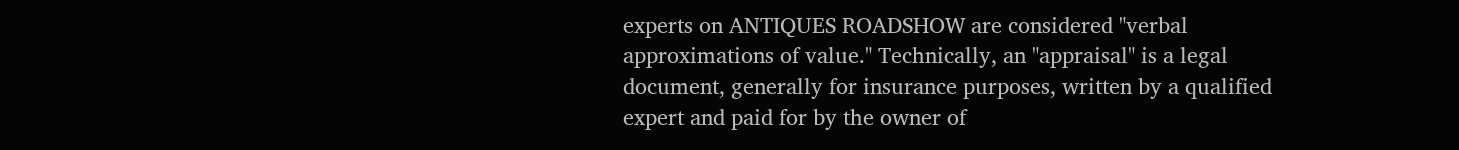experts on ANTIQUES ROADSHOW are considered "verbal approximations of value." Technically, an "appraisal" is a legal document, generally for insurance purposes, written by a qualified expert and paid for by the owner of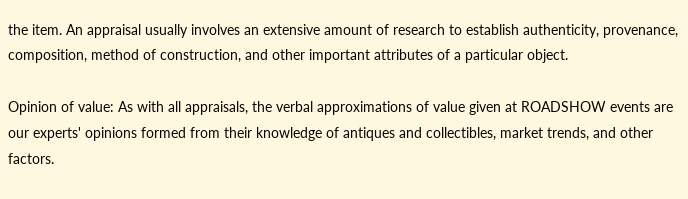the item. An appraisal usually involves an extensive amount of research to establish authenticity, provenance, composition, method of construction, and other important attributes of a particular object.

Opinion of value: As with all appraisals, the verbal approximations of value given at ROADSHOW events are our experts' opinions formed from their knowledge of antiques and collectibles, market trends, and other factors.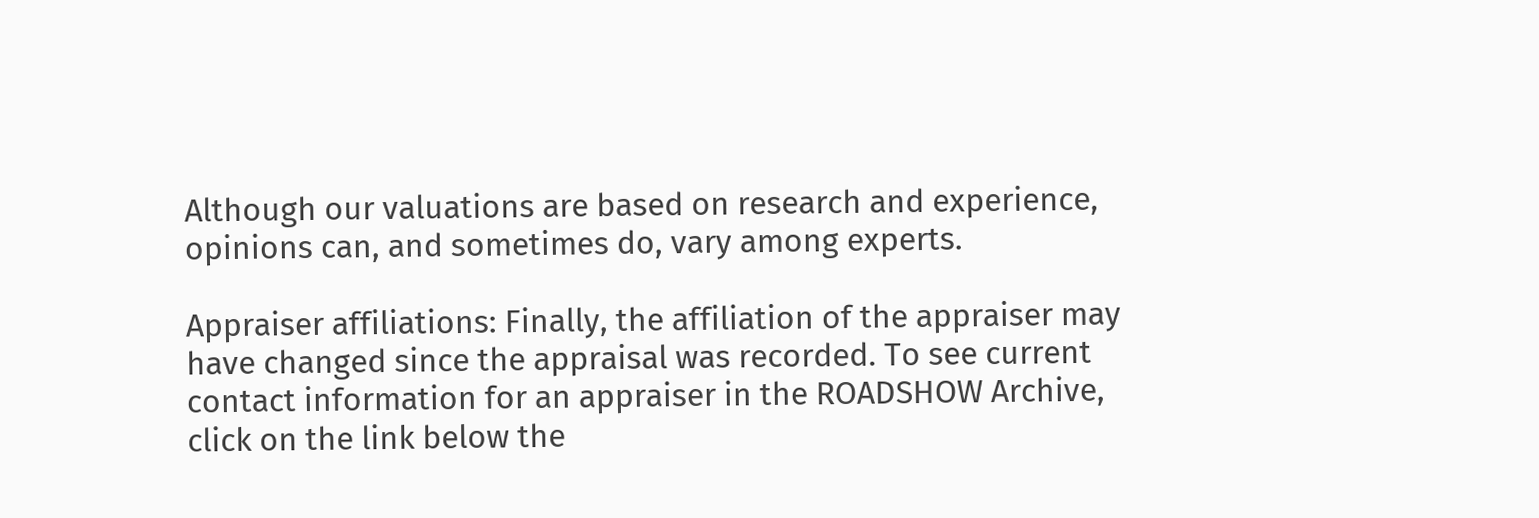Although our valuations are based on research and experience, opinions can, and sometimes do, vary among experts.

Appraiser affiliations: Finally, the affiliation of the appraiser may have changed since the appraisal was recorded. To see current contact information for an appraiser in the ROADSHOW Archive, click on the link below the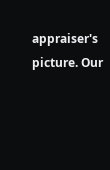appraiser's picture. Our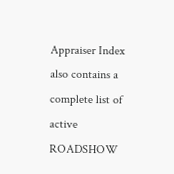Appraiser Index also contains a complete list of active ROADSHOW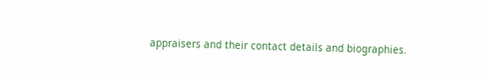appraisers and their contact details and biographies.